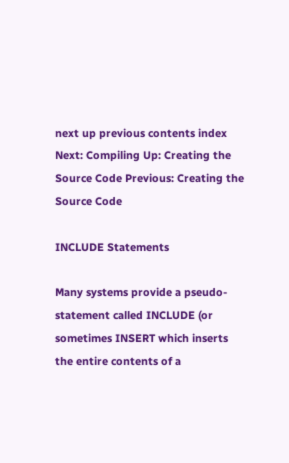next up previous contents index
Next: Compiling Up: Creating the Source Code Previous: Creating the Source Code

INCLUDE Statements

Many systems provide a pseudo-statement called INCLUDE (or sometimes INSERT which inserts the entire contents of a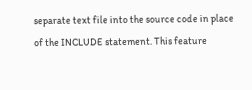separate text file into the source code in place of the INCLUDE statement. This feature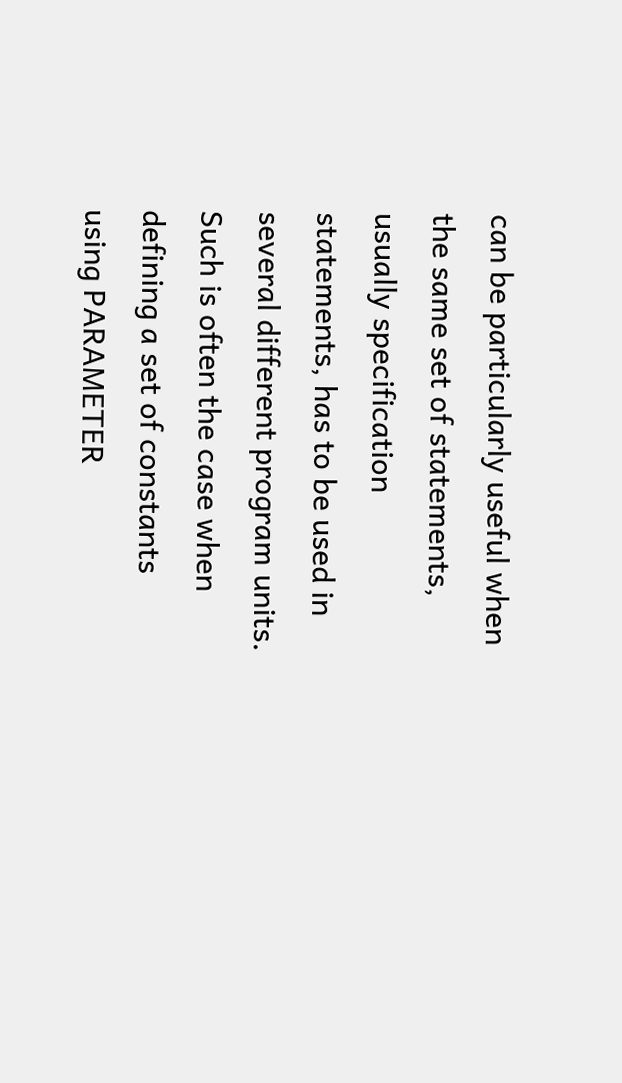can be particularly useful when the same set of statements, usually specification statements, has to be used in several different program units. Such is often the case when defining a set of constants using PARAMETER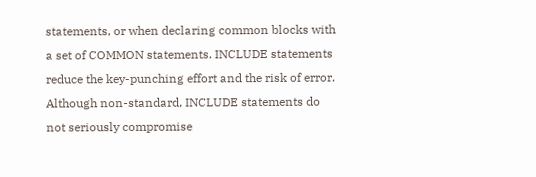statements, or when declaring common blocks with a set of COMMON statements. INCLUDE statements reduce the key-punching effort and the risk of error. Although non-standard, INCLUDE statements do not seriously compromise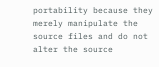portability because they merely manipulate the source files and do not alter the source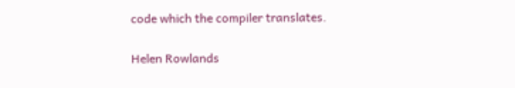code which the compiler translates.

Helen Rowlands